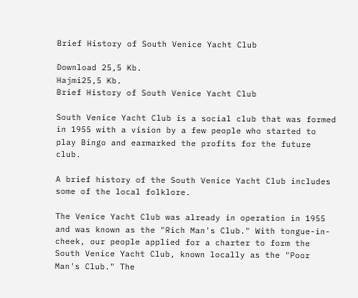Brief History of South Venice Yacht Club

Download 25,5 Kb.
Hajmi25,5 Kb.
Brief History of South Venice Yacht Club

South Venice Yacht Club is a social club that was formed in 1955 with a vision by a few people who started to play Bingo and earmarked the profits for the future club.

A brief history of the South Venice Yacht Club includes some of the local folklore.

The Venice Yacht Club was already in operation in 1955 and was known as the "Rich Man's Club." With tongue-in-cheek, our people applied for a charter to form the South Venice Yacht Club, known locally as the "Poor Man's Club." The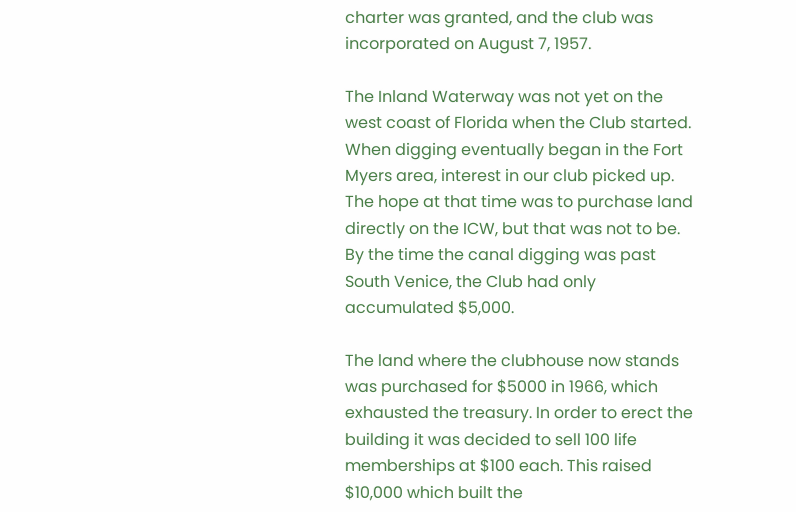charter was granted, and the club was incorporated on August 7, 1957.

The Inland Waterway was not yet on the west coast of Florida when the Club started. When digging eventually began in the Fort Myers area, interest in our club picked up. The hope at that time was to purchase land directly on the ICW, but that was not to be. By the time the canal digging was past South Venice, the Club had only accumulated $5,000.

The land where the clubhouse now stands was purchased for $5000 in 1966, which exhausted the treasury. In order to erect the building it was decided to sell 100 life memberships at $100 each. This raised $10,000 which built the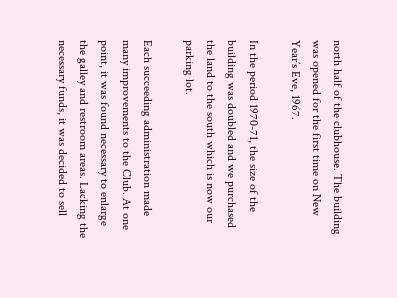north half of the clubhouse. The building was opened for the first time on New Year’s Eve, 1967.

In the period 1970-71, the size of the building was doubled and we purchased the land to the south which is now our parking lot.

Each succeeding administration made many improvements to the Club. At one point, it was found necessary to enlarge the galley and restroom areas. Lacking the necessary funds, it was decided to sell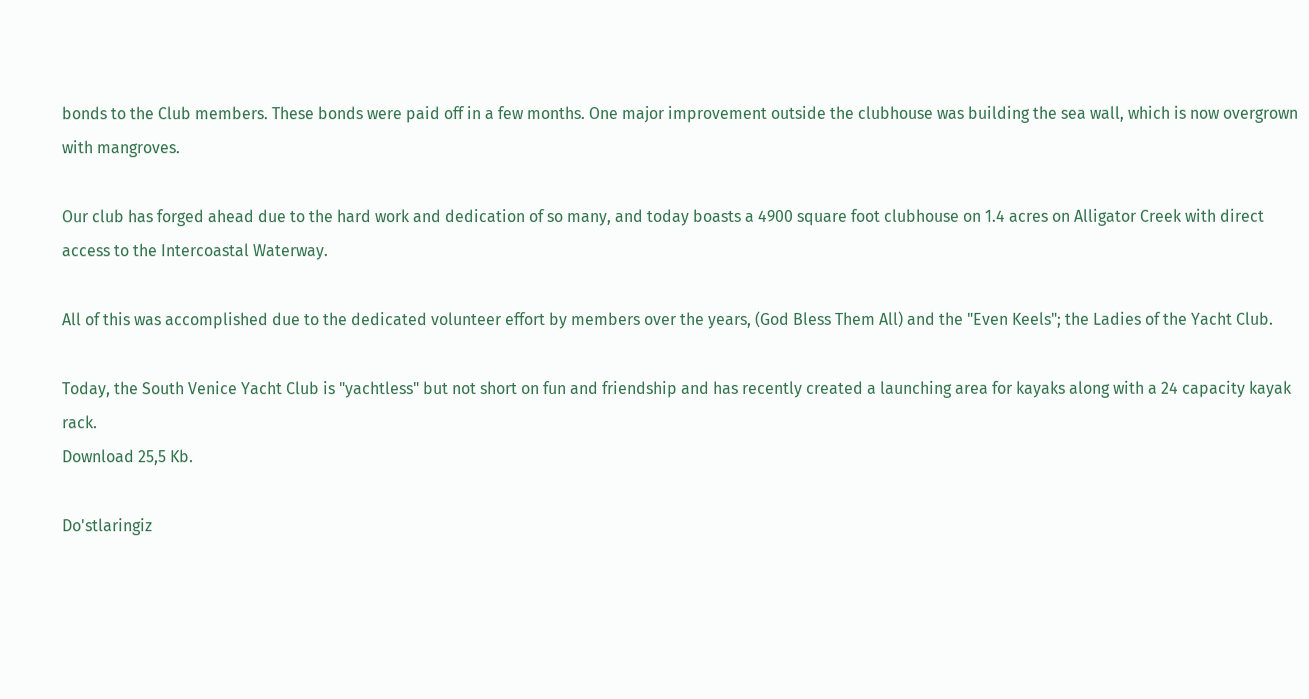bonds to the Club members. These bonds were paid off in a few months. One major improvement outside the clubhouse was building the sea wall, which is now overgrown with mangroves.

Our club has forged ahead due to the hard work and dedication of so many, and today boasts a 4900 square foot clubhouse on 1.4 acres on Alligator Creek with direct access to the Intercoastal Waterway.

All of this was accomplished due to the dedicated volunteer effort by members over the years, (God Bless Them All) and the "Even Keels"; the Ladies of the Yacht Club.

Today, the South Venice Yacht Club is "yachtless" but not short on fun and friendship and has recently created a launching area for kayaks along with a 24 capacity kayak rack.
Download 25,5 Kb.

Do'stlaringiz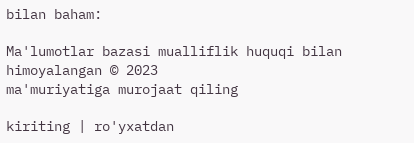bilan baham:

Ma'lumotlar bazasi mualliflik huquqi bilan himoyalangan © 2023
ma'muriyatiga murojaat qiling

kiriting | ro'yxatdan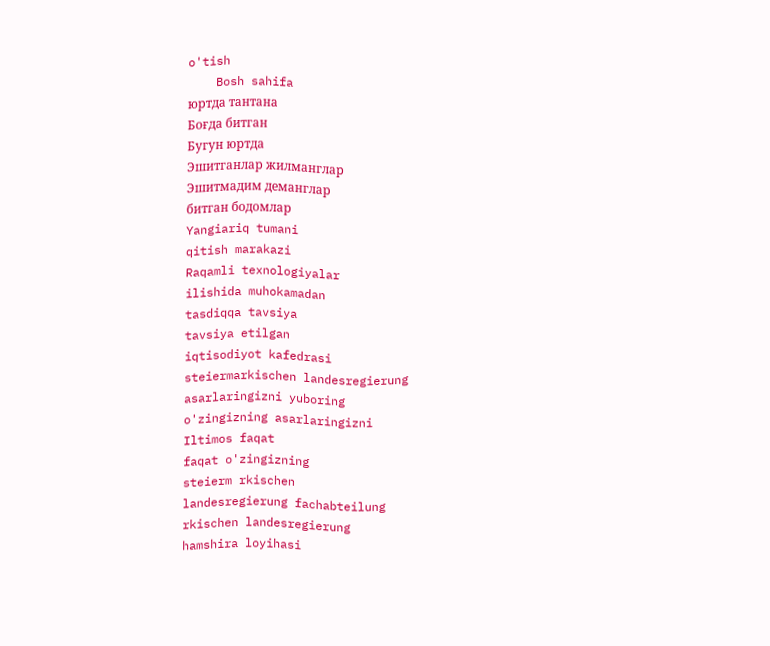o'tish
    Bosh sahifa
юртда тантана
Боғда битган
Бугун юртда
Эшитганлар жилманглар
Эшитмадим деманглар
битган бодомлар
Yangiariq tumani
qitish marakazi
Raqamli texnologiyalar
ilishida muhokamadan
tasdiqqa tavsiya
tavsiya etilgan
iqtisodiyot kafedrasi
steiermarkischen landesregierung
asarlaringizni yuboring
o'zingizning asarlaringizni
Iltimos faqat
faqat o'zingizning
steierm rkischen
landesregierung fachabteilung
rkischen landesregierung
hamshira loyihasi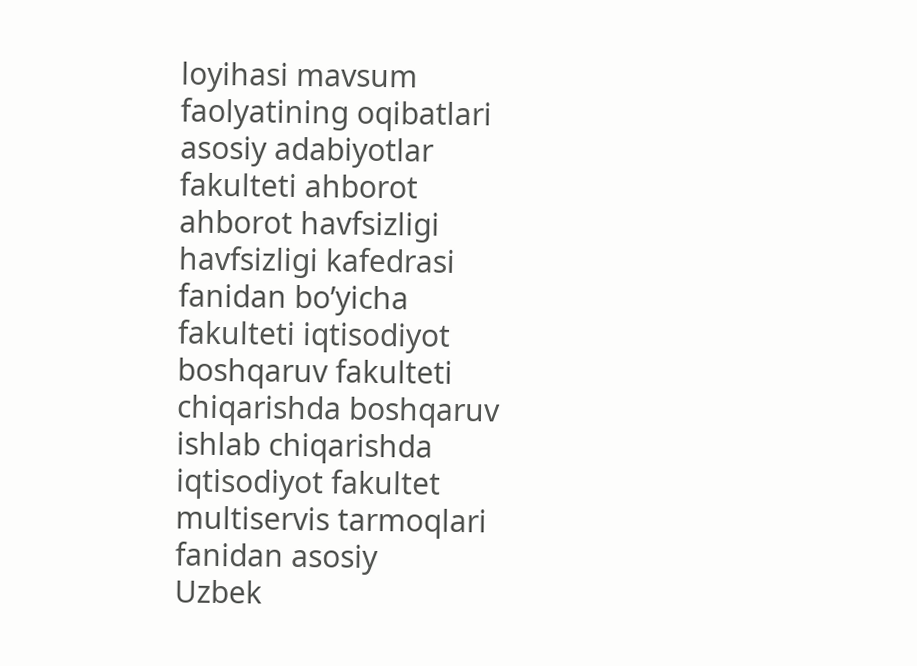loyihasi mavsum
faolyatining oqibatlari
asosiy adabiyotlar
fakulteti ahborot
ahborot havfsizligi
havfsizligi kafedrasi
fanidan bo’yicha
fakulteti iqtisodiyot
boshqaruv fakulteti
chiqarishda boshqaruv
ishlab chiqarishda
iqtisodiyot fakultet
multiservis tarmoqlari
fanidan asosiy
Uzbek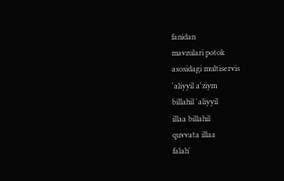fanidan
mavzulari potok
asosidagi multiservis
'aliyyil a'ziym
billahil 'aliyyil
illaa billahil
quvvata illaa
falah'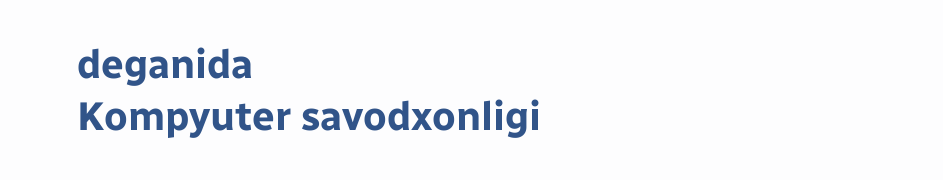deganida
Kompyuter savodxonligi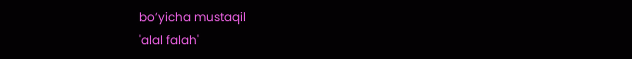bo’yicha mustaqil
'alal falah'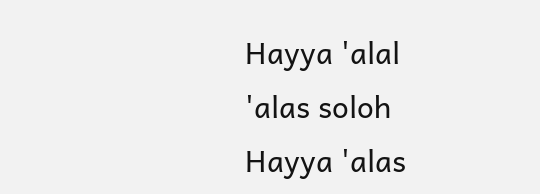Hayya 'alal
'alas soloh
Hayya 'alas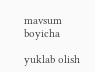mavsum boyicha

yuklab olish